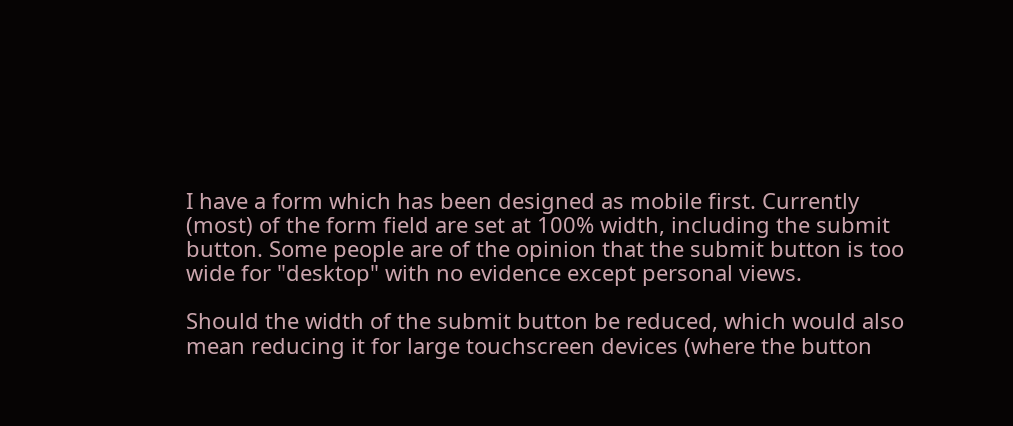I have a form which has been designed as mobile first. Currently (most) of the form field are set at 100% width, including the submit button. Some people are of the opinion that the submit button is too wide for "desktop" with no evidence except personal views.

Should the width of the submit button be reduced, which would also mean reducing it for large touchscreen devices (where the button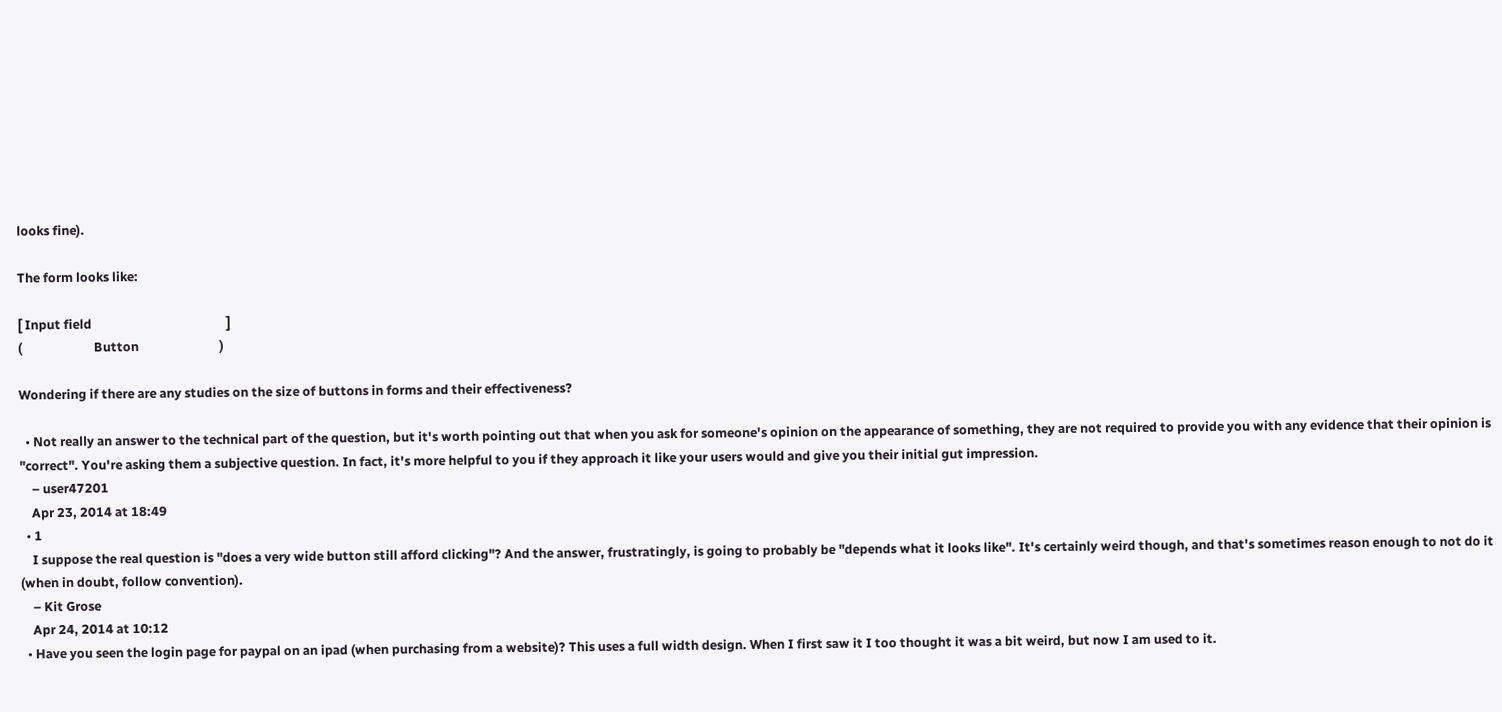looks fine).

The form looks like:

[ Input field                                             ]
(                        Button                           )

Wondering if there are any studies on the size of buttons in forms and their effectiveness?

  • Not really an answer to the technical part of the question, but it's worth pointing out that when you ask for someone's opinion on the appearance of something, they are not required to provide you with any evidence that their opinion is "correct". You're asking them a subjective question. In fact, it's more helpful to you if they approach it like your users would and give you their initial gut impression.
    – user47201
    Apr 23, 2014 at 18:49
  • 1
    I suppose the real question is "does a very wide button still afford clicking"? And the answer, frustratingly, is going to probably be "depends what it looks like". It's certainly weird though, and that's sometimes reason enough to not do it (when in doubt, follow convention).
    – Kit Grose
    Apr 24, 2014 at 10:12
  • Have you seen the login page for paypal on an ipad (when purchasing from a website)? This uses a full width design. When I first saw it I too thought it was a bit weird, but now I am used to it.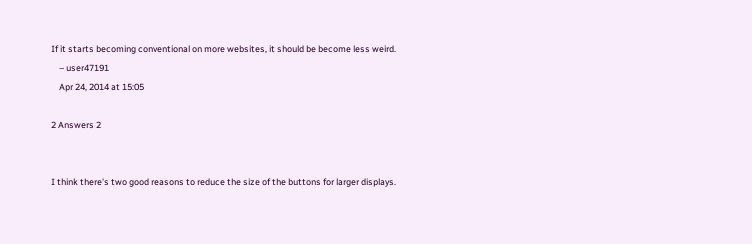If it starts becoming conventional on more websites, it should be become less weird.
    – user47191
    Apr 24, 2014 at 15:05

2 Answers 2


I think there's two good reasons to reduce the size of the buttons for larger displays.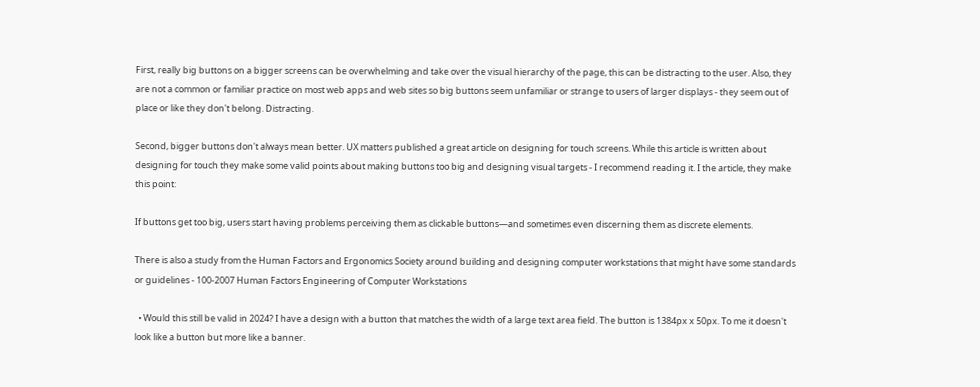First, really big buttons on a bigger screens can be overwhelming and take over the visual hierarchy of the page, this can be distracting to the user. Also, they are not a common or familiar practice on most web apps and web sites so big buttons seem unfamiliar or strange to users of larger displays - they seem out of place or like they don't belong. Distracting.

Second, bigger buttons don't always mean better. UX matters published a great article on designing for touch screens. While this article is written about designing for touch they make some valid points about making buttons too big and designing visual targets - I recommend reading it. I the article, they make this point:

If buttons get too big, users start having problems perceiving them as clickable buttons—and sometimes even discerning them as discrete elements.

There is also a study from the Human Factors and Ergonomics Society around building and designing computer workstations that might have some standards or guidelines - 100-2007 Human Factors Engineering of Computer Workstations

  • Would this still be valid in 2024? I have a design with a button that matches the width of a large text area field. The button is 1384px x 50px. To me it doesn't look like a button but more like a banner.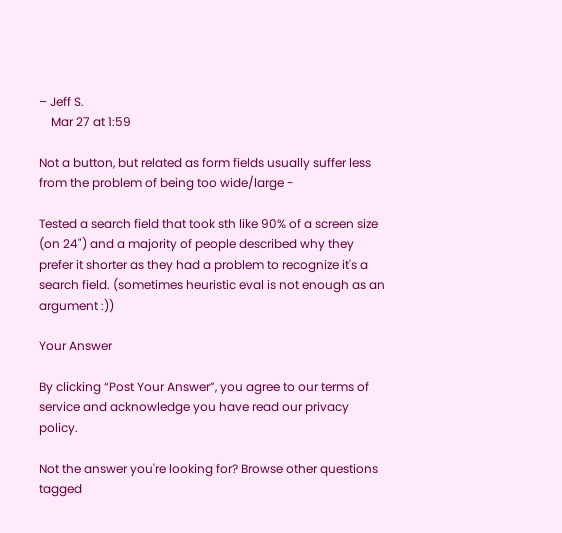– Jeff S.
    Mar 27 at 1:59

Not a button, but related as form fields usually suffer less from the problem of being too wide/large -

Tested a search field that took sth like 90% of a screen size (on 24") and a majority of people described why they prefer it shorter as they had a problem to recognize it's a search field. (sometimes heuristic eval is not enough as an argument :))

Your Answer

By clicking “Post Your Answer”, you agree to our terms of service and acknowledge you have read our privacy policy.

Not the answer you're looking for? Browse other questions tagged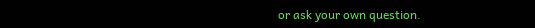or ask your own question.